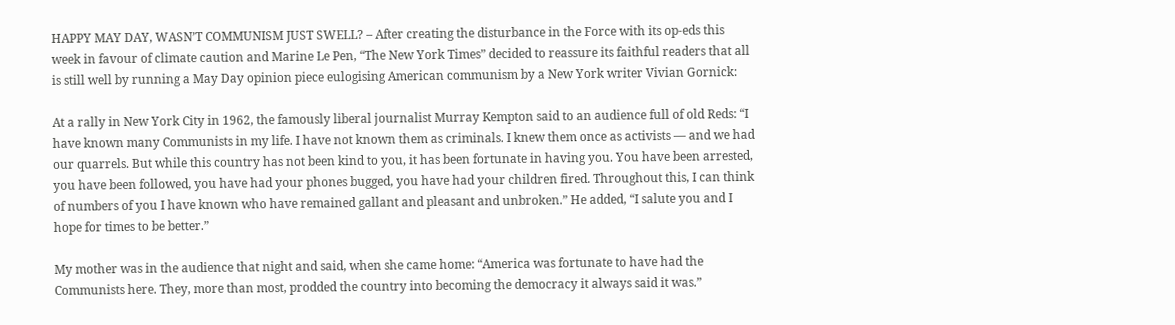HAPPY MAY DAY, WASN’T COMMUNISM JUST SWELL? – After creating the disturbance in the Force with its op-eds this week in favour of climate caution and Marine Le Pen, “The New York Times” decided to reassure its faithful readers that all is still well by running a May Day opinion piece eulogising American communism by a New York writer Vivian Gornick:

At a rally in New York City in 1962, the famously liberal journalist Murray Kempton said to an audience full of old Reds: “I have known many Communists in my life. I have not known them as criminals. I knew them once as activists — and we had our quarrels. But while this country has not been kind to you, it has been fortunate in having you. You have been arrested, you have been followed, you have had your phones bugged, you have had your children fired. Throughout this, I can think of numbers of you I have known who have remained gallant and pleasant and unbroken.” He added, “I salute you and I hope for times to be better.”

My mother was in the audience that night and said, when she came home: “America was fortunate to have had the Communists here. They, more than most, prodded the country into becoming the democracy it always said it was.”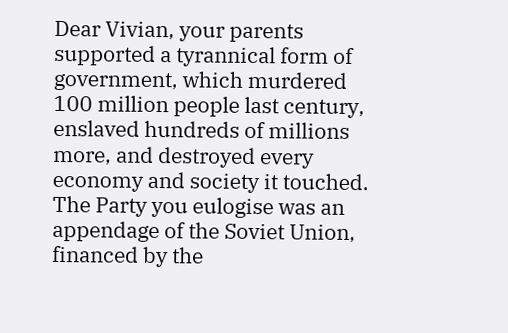Dear Vivian, your parents supported a tyrannical form of government, which murdered 100 million people last century, enslaved hundreds of millions more, and destroyed every economy and society it touched. The Party you eulogise was an appendage of the Soviet Union, financed by the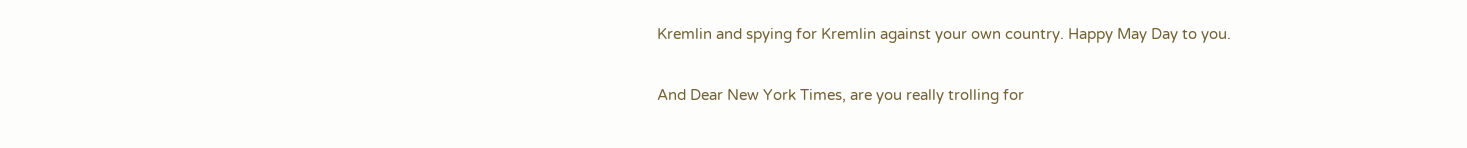Kremlin and spying for Kremlin against your own country. Happy May Day to you.

And Dear New York Times, are you really trolling for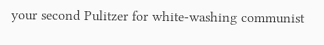your second Pulitzer for white-washing communist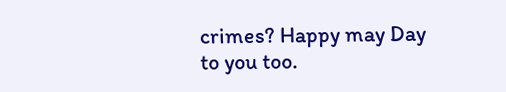crimes? Happy may Day to you too.